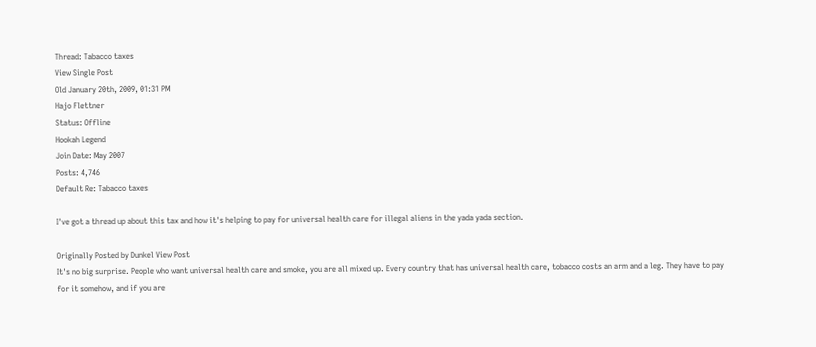Thread: Tabacco taxes
View Single Post
Old January 20th, 2009, 01:31 PM
Hajo Flettner
Status: Offline
Hookah Legend
Join Date: May 2007
Posts: 4,746
Default Re: Tabacco taxes

I've got a thread up about this tax and how it's helping to pay for universal health care for illegal aliens in the yada yada section.

Originally Posted by Dunkel View Post
It's no big surprise. People who want universal health care and smoke, you are all mixed up. Every country that has universal health care, tobacco costs an arm and a leg. They have to pay for it somehow, and if you are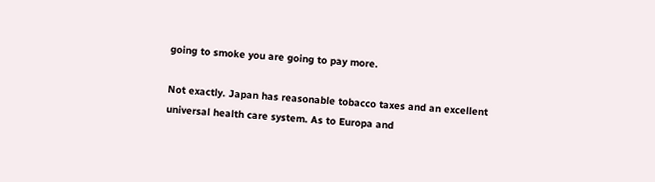going to smoke you are going to pay more.

Not exactly. Japan has reasonable tobacco taxes and an excellent universal health care system. As to Europa and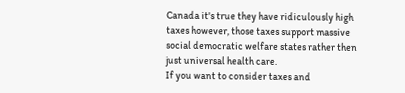Canada it's true they have ridiculously high taxes however, those taxes support massive social democratic welfare states rather then just universal health care.
If you want to consider taxes and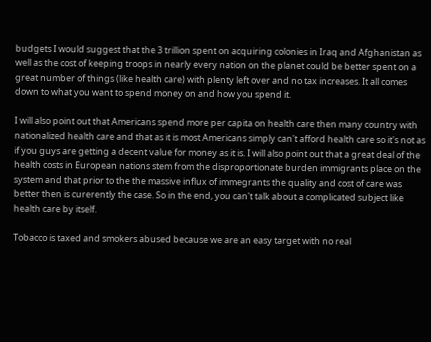budgets I would suggest that the 3 trillion spent on acquiring colonies in Iraq and Afghanistan as well as the cost of keeping troops in nearly every nation on the planet could be better spent on a great number of things (like health care) with plenty left over and no tax increases. It all comes down to what you want to spend money on and how you spend it.

I will also point out that Americans spend more per capita on health care then many country with nationalized health care and that as it is most Americans simply can't afford health care so it's not as if you guys are getting a decent value for money as it is. I will also point out that a great deal of the health costs in European nations stem from the disproportionate burden immigrants place on the system and that prior to the the massive influx of immegrants the quality and cost of care was better then is curerently the case. So in the end, you can't talk about a complicated subject like health care by itself.

Tobacco is taxed and smokers abused because we are an easy target with no real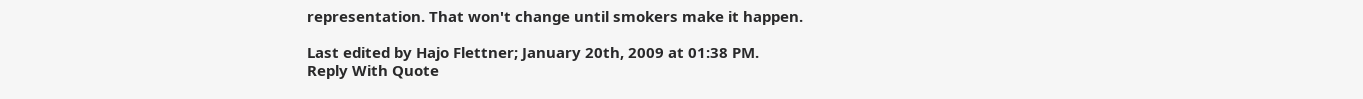representation. That won't change until smokers make it happen.

Last edited by Hajo Flettner; January 20th, 2009 at 01:38 PM.
Reply With Quote